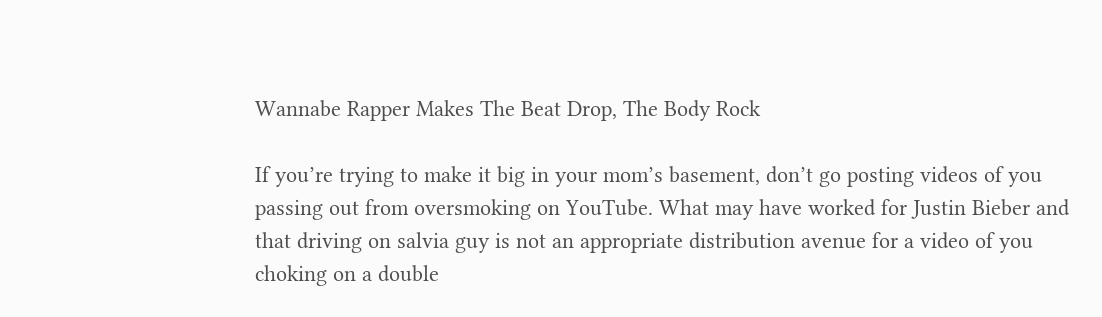Wannabe Rapper Makes The Beat Drop, The Body Rock

If you’re trying to make it big in your mom’s basement, don’t go posting videos of you passing out from oversmoking on YouTube. What may have worked for Justin Bieber and that driving on salvia guy is not an appropriate distribution avenue for a video of you choking on a double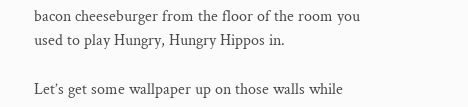bacon cheeseburger from the floor of the room you used to play Hungry, Hungry Hippos in.

Let’s get some wallpaper up on those walls while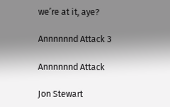we’re at it, aye?

Annnnnnd Attack 3

Annnnnnd Attack

Jon Stewart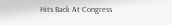Hits Back At Congress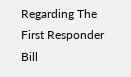Regarding The First Responder Bill